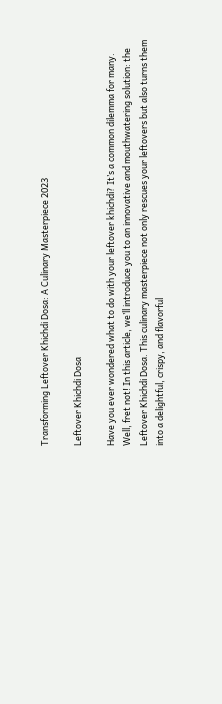Transforming Leftover Khichdi Dosa: A Culinary Masterpiece 2023

Leftover Khichdi Dosa

Have you ever wondered what to do with your leftover khichdi? It’s a common dilemma for many. Well, fret not! In this article, we’ll introduce you to an innovative and mouthwatering solution: the Leftover Khichdi Dosa. This culinary masterpiece not only rescues your leftovers but also turns them into a delightful, crispy, and flavorful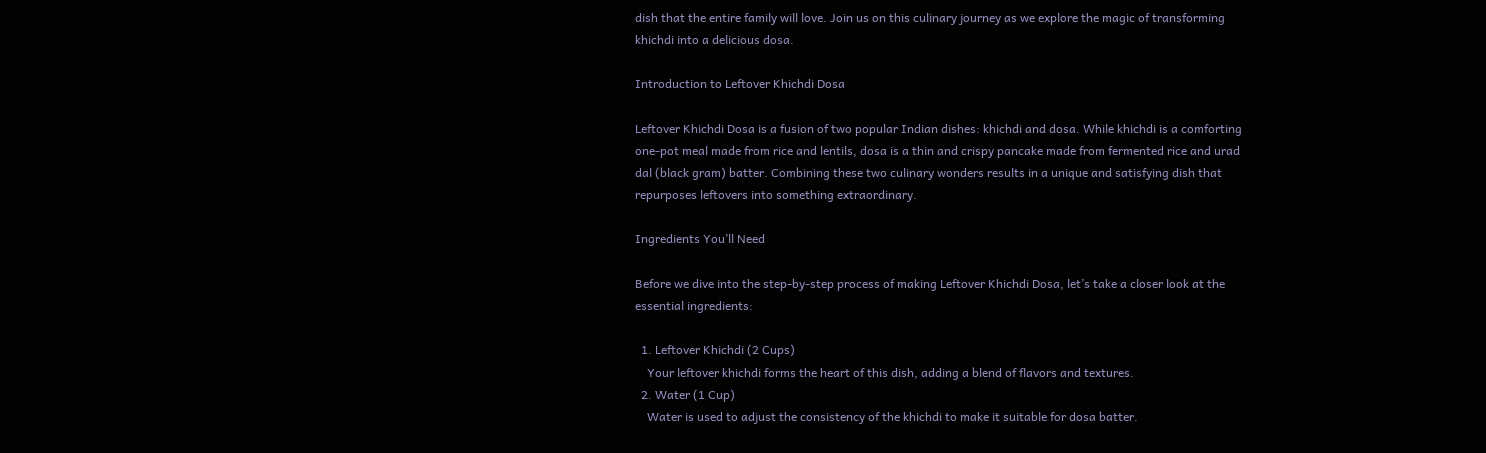dish that the entire family will love. Join us on this culinary journey as we explore the magic of transforming khichdi into a delicious dosa.

Introduction to Leftover Khichdi Dosa

Leftover Khichdi Dosa is a fusion of two popular Indian dishes: khichdi and dosa. While khichdi is a comforting one-pot meal made from rice and lentils, dosa is a thin and crispy pancake made from fermented rice and urad dal (black gram) batter. Combining these two culinary wonders results in a unique and satisfying dish that repurposes leftovers into something extraordinary.

Ingredients You’ll Need

Before we dive into the step-by-step process of making Leftover Khichdi Dosa, let’s take a closer look at the essential ingredients:

  1. Leftover Khichdi (2 Cups)
    Your leftover khichdi forms the heart of this dish, adding a blend of flavors and textures.
  2. Water (1 Cup)
    Water is used to adjust the consistency of the khichdi to make it suitable for dosa batter.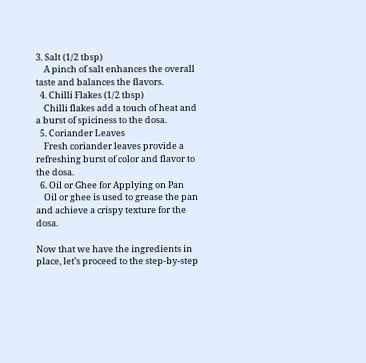3. Salt (1/2 tbsp)
    A pinch of salt enhances the overall taste and balances the flavors.
  4. Chilli Flakes (1/2 tbsp)
    Chilli flakes add a touch of heat and a burst of spiciness to the dosa.
  5. Coriander Leaves
    Fresh coriander leaves provide a refreshing burst of color and flavor to the dosa.
  6. Oil or Ghee for Applying on Pan
    Oil or ghee is used to grease the pan and achieve a crispy texture for the dosa.

Now that we have the ingredients in place, let’s proceed to the step-by-step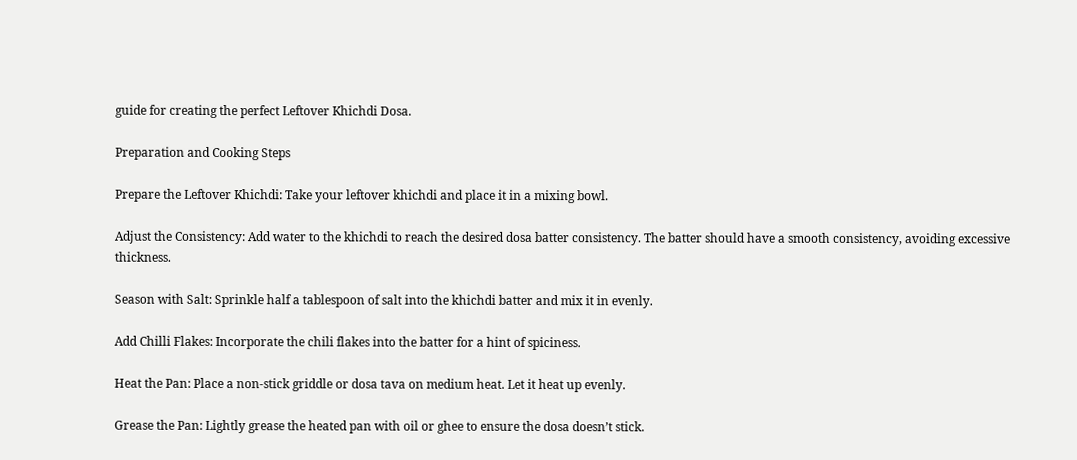guide for creating the perfect Leftover Khichdi Dosa.

Preparation and Cooking Steps

Prepare the Leftover Khichdi: Take your leftover khichdi and place it in a mixing bowl.

Adjust the Consistency: Add water to the khichdi to reach the desired dosa batter consistency. The batter should have a smooth consistency, avoiding excessive thickness.

Season with Salt: Sprinkle half a tablespoon of salt into the khichdi batter and mix it in evenly.

Add Chilli Flakes: Incorporate the chili flakes into the batter for a hint of spiciness.

Heat the Pan: Place a non-stick griddle or dosa tava on medium heat. Let it heat up evenly.

Grease the Pan: Lightly grease the heated pan with oil or ghee to ensure the dosa doesn’t stick.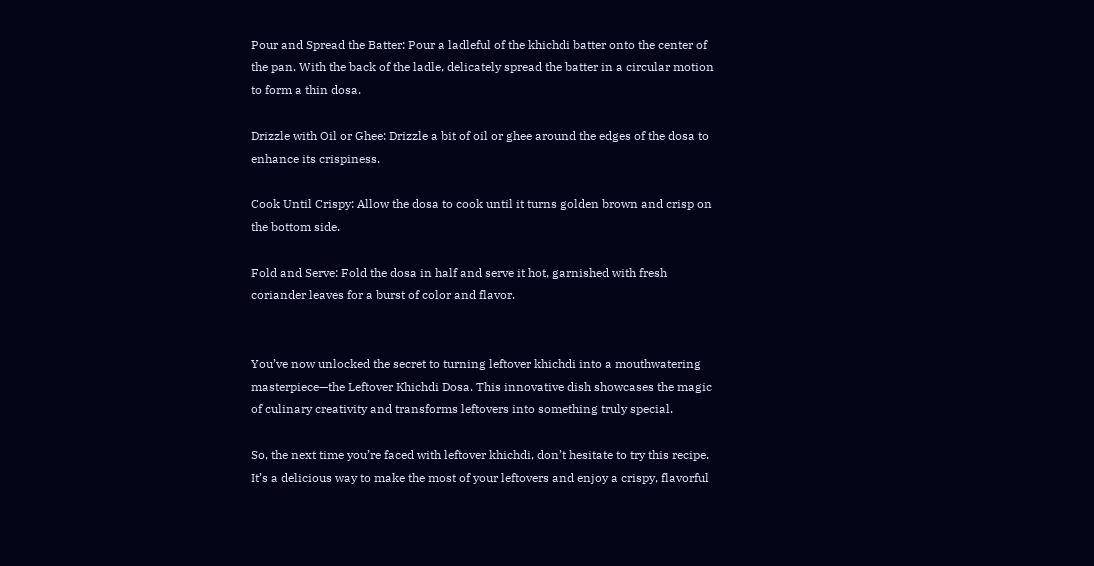Pour and Spread the Batter: Pour a ladleful of the khichdi batter onto the center of the pan. With the back of the ladle, delicately spread the batter in a circular motion to form a thin dosa.

Drizzle with Oil or Ghee: Drizzle a bit of oil or ghee around the edges of the dosa to enhance its crispiness.

Cook Until Crispy: Allow the dosa to cook until it turns golden brown and crisp on the bottom side.

Fold and Serve: Fold the dosa in half and serve it hot, garnished with fresh coriander leaves for a burst of color and flavor.


You’ve now unlocked the secret to turning leftover khichdi into a mouthwatering masterpiece—the Leftover Khichdi Dosa. This innovative dish showcases the magic of culinary creativity and transforms leftovers into something truly special.

So, the next time you’re faced with leftover khichdi, don’t hesitate to try this recipe. It’s a delicious way to make the most of your leftovers and enjoy a crispy, flavorful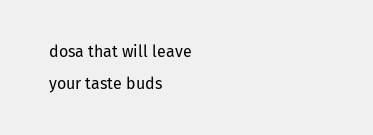dosa that will leave your taste buds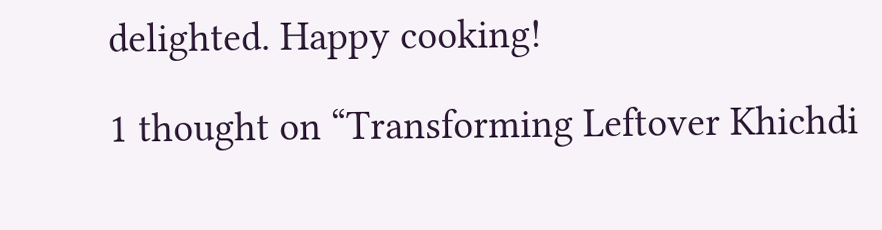delighted. Happy cooking!

1 thought on “Transforming Leftover Khichdi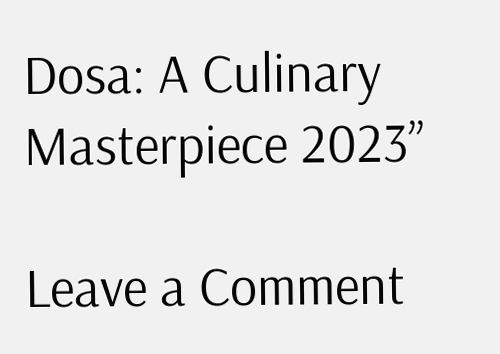Dosa: A Culinary Masterpiece 2023”

Leave a Comment